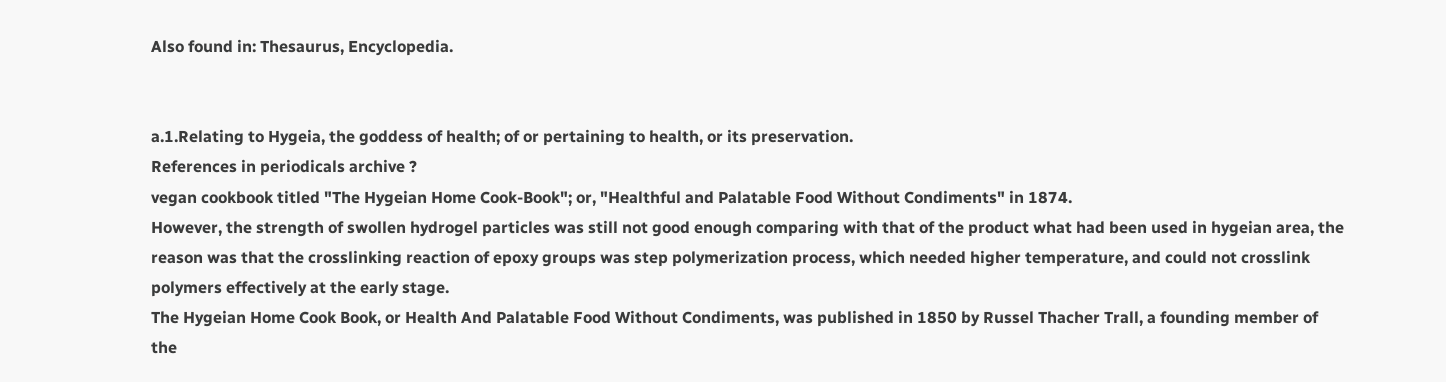Also found in: Thesaurus, Encyclopedia.


a.1.Relating to Hygeia, the goddess of health; of or pertaining to health, or its preservation.
References in periodicals archive ?
vegan cookbook titled "The Hygeian Home Cook-Book"; or, "Healthful and Palatable Food Without Condiments" in 1874.
However, the strength of swollen hydrogel particles was still not good enough comparing with that of the product what had been used in hygeian area, the reason was that the crosslinking reaction of epoxy groups was step polymerization process, which needed higher temperature, and could not crosslink polymers effectively at the early stage.
The Hygeian Home Cook Book, or Health And Palatable Food Without Condiments, was published in 1850 by Russel Thacher Trall, a founding member of the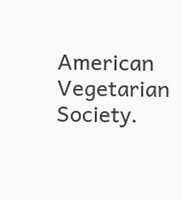American Vegetarian Society.